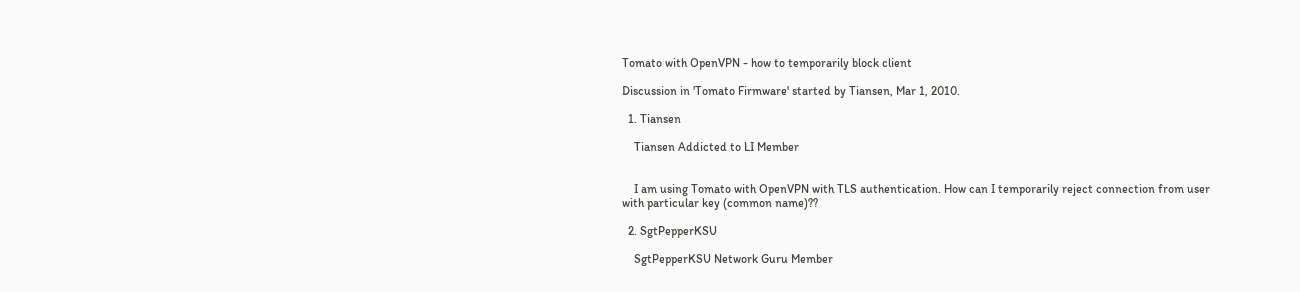Tomato with OpenVPN - how to temporarily block client

Discussion in 'Tomato Firmware' started by Tiansen, Mar 1, 2010.

  1. Tiansen

    Tiansen Addicted to LI Member


    I am using Tomato with OpenVPN with TLS authentication. How can I temporarily reject connection from user with particular key (common name)??

  2. SgtPepperKSU

    SgtPepperKSU Network Guru Member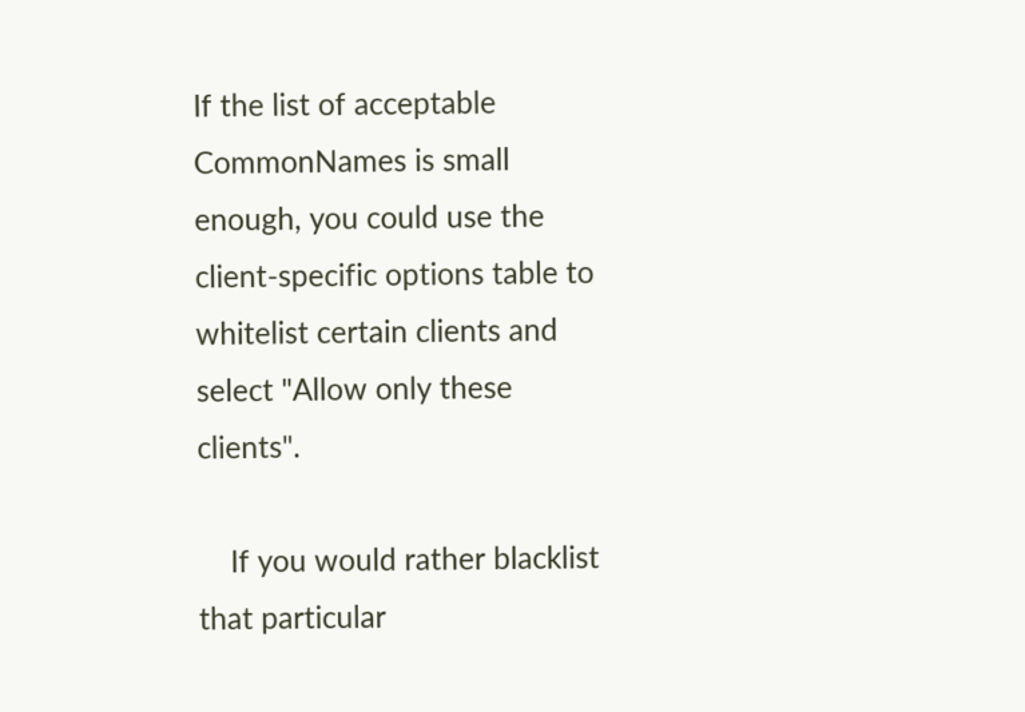If the list of acceptable CommonNames is small enough, you could use the client-specific options table to whitelist certain clients and select "Allow only these clients".

    If you would rather blacklist that particular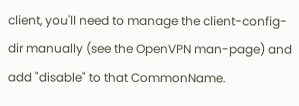client, you'll need to manage the client-config-dir manually (see the OpenVPN man-page) and add "disable" to that CommonName.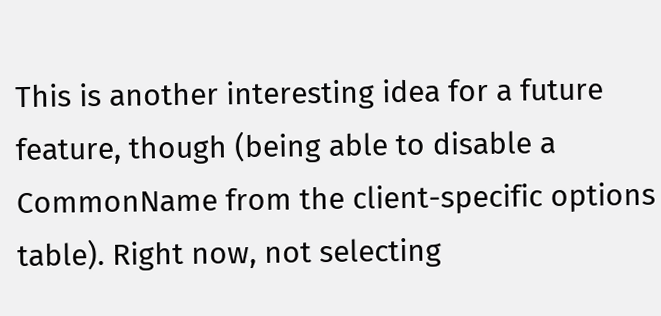This is another interesting idea for a future feature, though (being able to disable a CommonName from the client-specific options table). Right now, not selecting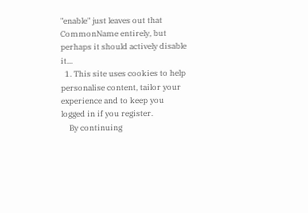"enable" just leaves out that CommonName entirely, but perhaps it should actively disable it...
  1. This site uses cookies to help personalise content, tailor your experience and to keep you logged in if you register.
    By continuing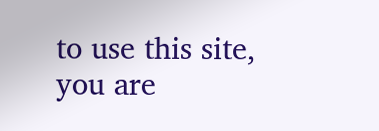to use this site, you are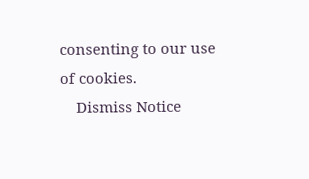consenting to our use of cookies.
    Dismiss Notice